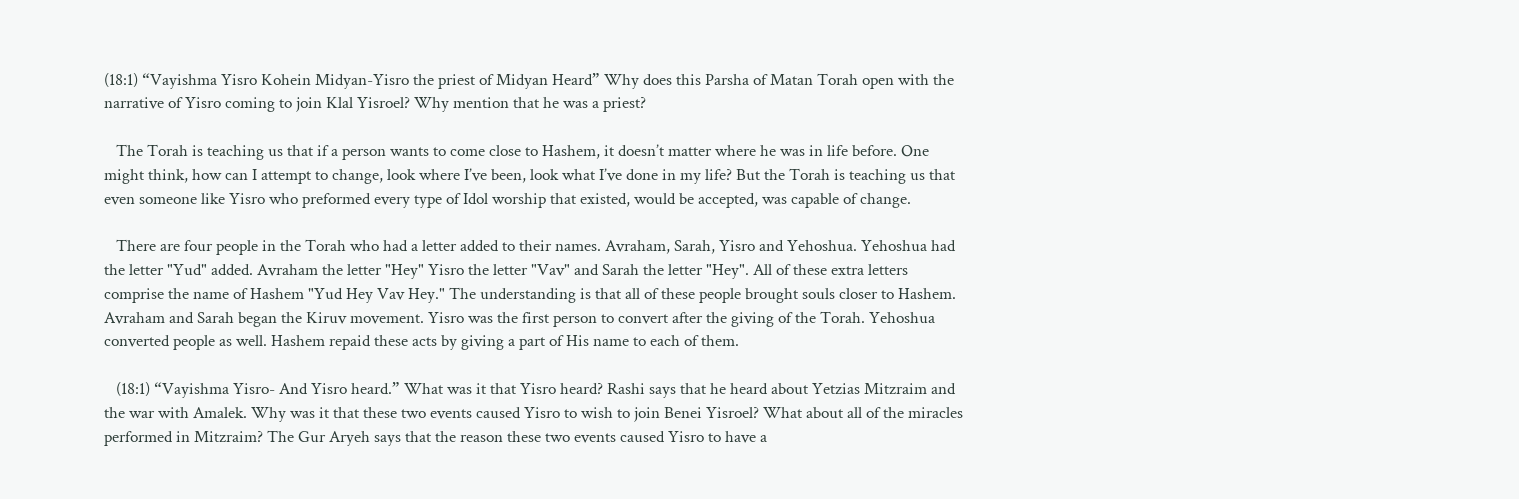(18:1) “Vayishma Yisro Kohein Midyan-Yisro the priest of Midyan Heard” Why does this Parsha of Matan Torah open with the narrative of Yisro coming to join Klal Yisroel? Why mention that he was a priest?

   The Torah is teaching us that if a person wants to come close to Hashem, it doesn’t matter where he was in life before. One might think, how can I attempt to change, look where I’ve been, look what I’ve done in my life? But the Torah is teaching us that even someone like Yisro who preformed every type of Idol worship that existed, would be accepted, was capable of change.

   There are four people in the Torah who had a letter added to their names. Avraham, Sarah, Yisro and Yehoshua. Yehoshua had the letter "Yud" added. Avraham the letter "Hey" Yisro the letter "Vav" and Sarah the letter "Hey". All of these extra letters comprise the name of Hashem "Yud Hey Vav Hey." The understanding is that all of these people brought souls closer to Hashem. Avraham and Sarah began the Kiruv movement. Yisro was the first person to convert after the giving of the Torah. Yehoshua converted people as well. Hashem repaid these acts by giving a part of His name to each of them.

   (18:1) “Vayishma Yisro- And Yisro heard.” What was it that Yisro heard? Rashi says that he heard about Yetzias Mitzraim and the war with Amalek. Why was it that these two events caused Yisro to wish to join Benei Yisroel? What about all of the miracles performed in Mitzraim? The Gur Aryeh says that the reason these two events caused Yisro to have a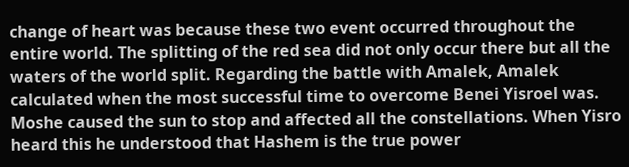change of heart was because these two event occurred throughout the entire world. The splitting of the red sea did not only occur there but all the waters of the world split. Regarding the battle with Amalek, Amalek calculated when the most successful time to overcome Benei Yisroel was. Moshe caused the sun to stop and affected all the constellations. When Yisro heard this he understood that Hashem is the true power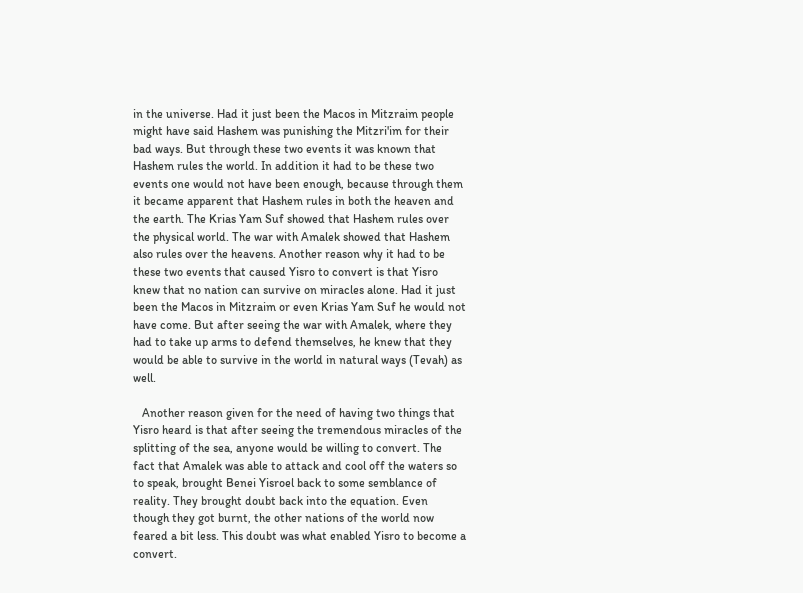in the universe. Had it just been the Macos in Mitzraim people might have said Hashem was punishing the Mitzri'im for their bad ways. But through these two events it was known that Hashem rules the world. In addition it had to be these two events one would not have been enough, because through them it became apparent that Hashem rules in both the heaven and the earth. The Krias Yam Suf showed that Hashem rules over the physical world. The war with Amalek showed that Hashem also rules over the heavens. Another reason why it had to be these two events that caused Yisro to convert is that Yisro knew that no nation can survive on miracles alone. Had it just been the Macos in Mitzraim or even Krias Yam Suf he would not have come. But after seeing the war with Amalek, where they had to take up arms to defend themselves, he knew that they would be able to survive in the world in natural ways (Tevah) as well.

   Another reason given for the need of having two things that Yisro heard is that after seeing the tremendous miracles of the splitting of the sea, anyone would be willing to convert. The fact that Amalek was able to attack and cool off the waters so to speak, brought Benei Yisroel back to some semblance of reality. They brought doubt back into the equation. Even though they got burnt, the other nations of the world now feared a bit less. This doubt was what enabled Yisro to become a convert.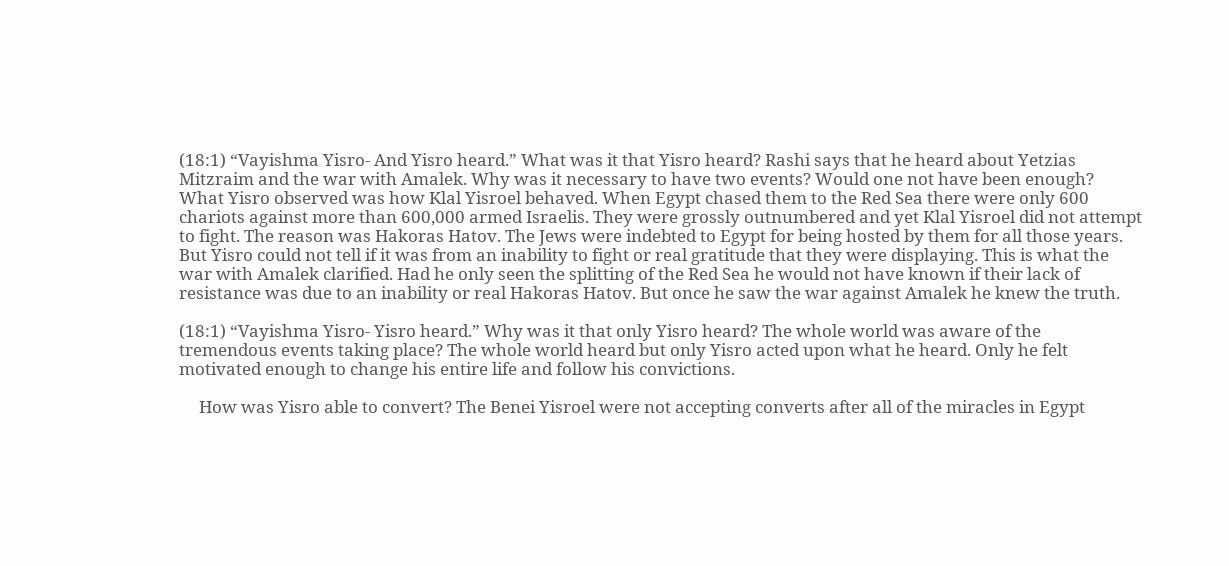(18:1) “Vayishma Yisro- And Yisro heard.” What was it that Yisro heard? Rashi says that he heard about Yetzias Mitzraim and the war with Amalek. Why was it necessary to have two events? Would one not have been enough? What Yisro observed was how Klal Yisroel behaved. When Egypt chased them to the Red Sea there were only 600 chariots against more than 600,000 armed Israelis. They were grossly outnumbered and yet Klal Yisroel did not attempt to fight. The reason was Hakoras Hatov. The Jews were indebted to Egypt for being hosted by them for all those years. But Yisro could not tell if it was from an inability to fight or real gratitude that they were displaying. This is what the war with Amalek clarified. Had he only seen the splitting of the Red Sea he would not have known if their lack of resistance was due to an inability or real Hakoras Hatov. But once he saw the war against Amalek he knew the truth.

(18:1) “Vayishma Yisro- Yisro heard.” Why was it that only Yisro heard? The whole world was aware of the tremendous events taking place? The whole world heard but only Yisro acted upon what he heard. Only he felt motivated enough to change his entire life and follow his convictions.

     How was Yisro able to convert? The Benei Yisroel were not accepting converts after all of the miracles in Egypt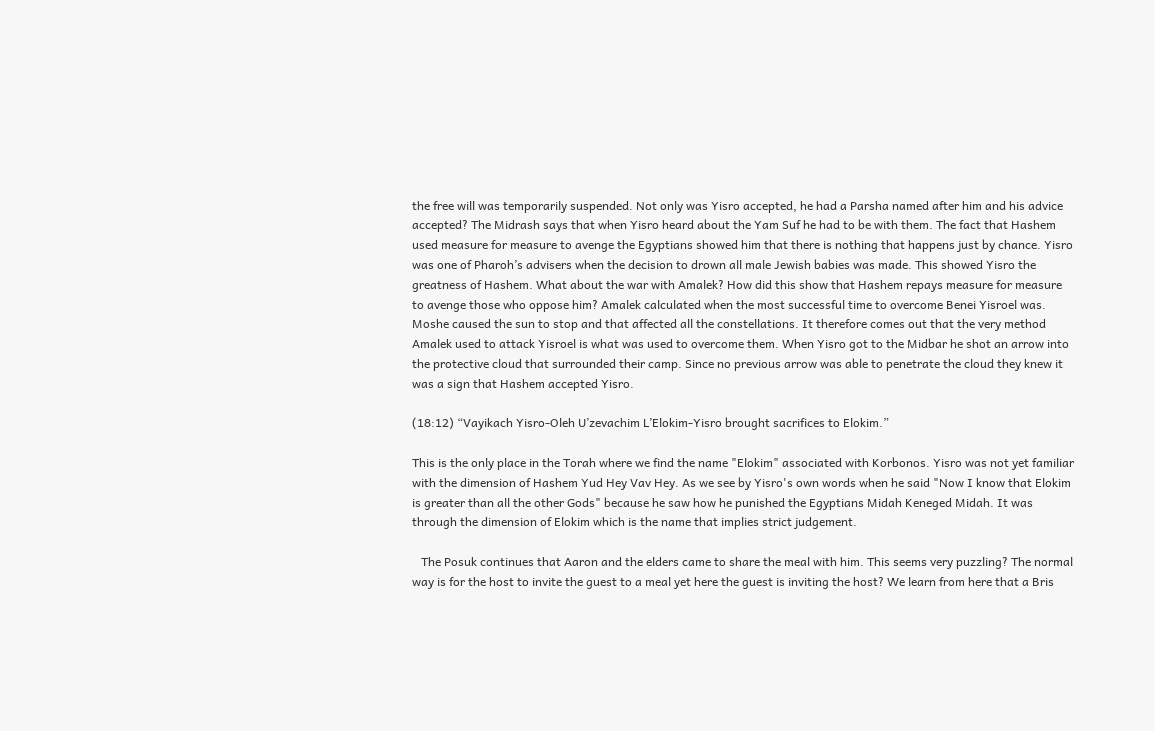the free will was temporarily suspended. Not only was Yisro accepted, he had a Parsha named after him and his advice accepted? The Midrash says that when Yisro heard about the Yam Suf he had to be with them. The fact that Hashem used measure for measure to avenge the Egyptians showed him that there is nothing that happens just by chance. Yisro was one of Pharoh’s advisers when the decision to drown all male Jewish babies was made. This showed Yisro the greatness of Hashem. What about the war with Amalek? How did this show that Hashem repays measure for measure to avenge those who oppose him? Amalek calculated when the most successful time to overcome Benei Yisroel was. Moshe caused the sun to stop and that affected all the constellations. It therefore comes out that the very method Amalek used to attack Yisroel is what was used to overcome them. When Yisro got to the Midbar he shot an arrow into the protective cloud that surrounded their camp. Since no previous arrow was able to penetrate the cloud they knew it was a sign that Hashem accepted Yisro.

(18:12) “Vayikach Yisro-Oleh U’zevachim L’Elokim-Yisro brought sacrifices to Elokim.”

This is the only place in the Torah where we find the name "Elokim" associated with Korbonos. Yisro was not yet familiar with the dimension of Hashem Yud Hey Vav Hey. As we see by Yisro's own words when he said "Now I know that Elokim is greater than all the other Gods" because he saw how he punished the Egyptians Midah Keneged Midah. It was through the dimension of Elokim which is the name that implies strict judgement.

   The Posuk continues that Aaron and the elders came to share the meal with him. This seems very puzzling? The normal way is for the host to invite the guest to a meal yet here the guest is inviting the host? We learn from here that a Bris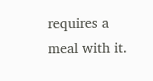requires a meal with it.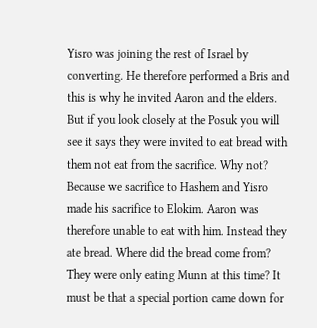Yisro was joining the rest of Israel by converting. He therefore performed a Bris and this is why he invited Aaron and the elders. But if you look closely at the Posuk you will see it says they were invited to eat bread with them not eat from the sacrifice. Why not? Because we sacrifice to Hashem and Yisro made his sacrifice to Elokim. Aaron was therefore unable to eat with him. Instead they ate bread. Where did the bread come from? They were only eating Munn at this time? It must be that a special portion came down for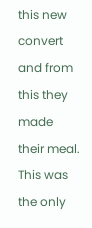this new convert and from this they made their meal. This was the only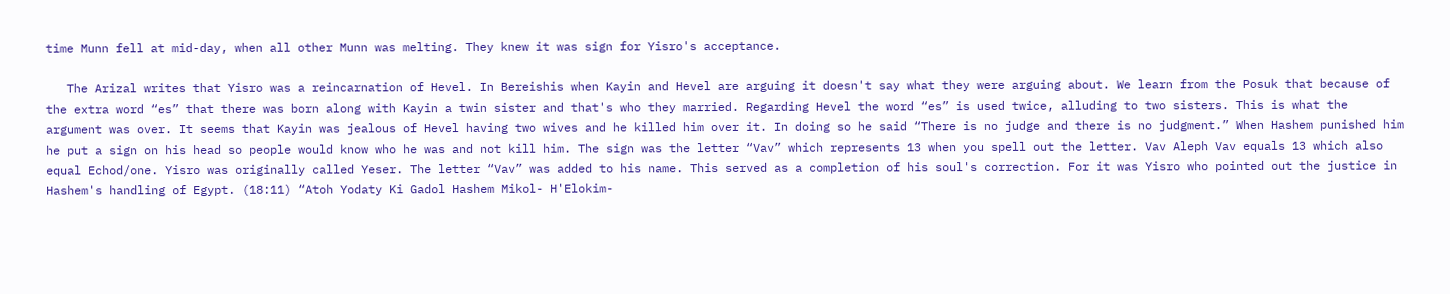time Munn fell at mid-day, when all other Munn was melting. They knew it was sign for Yisro's acceptance.

   The Arizal writes that Yisro was a reincarnation of Hevel. In Bereishis when Kayin and Hevel are arguing it doesn't say what they were arguing about. We learn from the Posuk that because of the extra word “es” that there was born along with Kayin a twin sister and that's who they married. Regarding Hevel the word “es” is used twice, alluding to two sisters. This is what the argument was over. It seems that Kayin was jealous of Hevel having two wives and he killed him over it. In doing so he said “There is no judge and there is no judgment.” When Hashem punished him he put a sign on his head so people would know who he was and not kill him. The sign was the letter “Vav” which represents 13 when you spell out the letter. Vav Aleph Vav equals 13 which also equal Echod/one. Yisro was originally called Yeser. The letter “Vav” was added to his name. This served as a completion of his soul's correction. For it was Yisro who pointed out the justice in Hashem's handling of Egypt. (18:11) “Atoh Yodaty Ki Gadol Hashem Mikol- H'Elokim-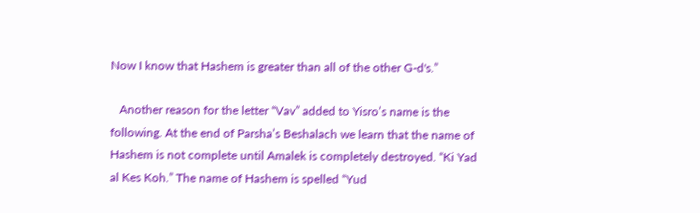Now I know that Hashem is greater than all of the other G-d's.”

   Another reason for the letter “Vav” added to Yisro’s name is the following. At the end of Parsha’s Beshalach we learn that the name of Hashem is not complete until Amalek is completely destroyed. “Ki Yad al Kes Koh.” The name of Hashem is spelled “Yud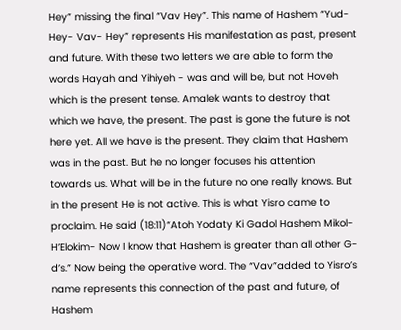Hey” missing the final “Vav Hey”. This name of Hashem “Yud- Hey- Vav- Hey” represents His manifestation as past, present and future. With these two letters we are able to form the words Hayah and Yihiyeh - was and will be, but not Hoveh which is the present tense. Amalek wants to destroy that which we have, the present. The past is gone the future is not here yet. All we have is the present. They claim that Hashem was in the past. But he no longer focuses his attention towards us. What will be in the future no one really knows. But in the present He is not active. This is what Yisro came to proclaim. He said (18:11)“Atoh Yodaty Ki Gadol Hashem Mikol-H’Elokim- Now I know that Hashem is greater than all other G-d’s.” Now being the operative word. The “Vav”added to Yisro’s name represents this connection of the past and future, of Hashem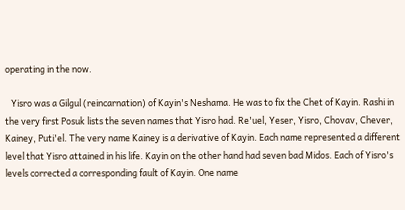operating in the now.

   Yisro was a Gilgul (reincarnation) of Kayin's Neshama. He was to fix the Chet of Kayin. Rashi in the very first Posuk lists the seven names that Yisro had. Re'uel, Yeser, Yisro, Chovav, Chever, Kainey, Puti'el. The very name Kainey is a derivative of Kayin. Each name represented a different level that Yisro attained in his life. Kayin on the other hand had seven bad Midos. Each of Yisro's levels corrected a corresponding fault of Kayin. One name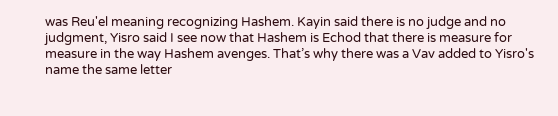was Reu'el meaning recognizing Hashem. Kayin said there is no judge and no judgment, Yisro said I see now that Hashem is Echod that there is measure for measure in the way Hashem avenges. That’s why there was a Vav added to Yisro's name the same letter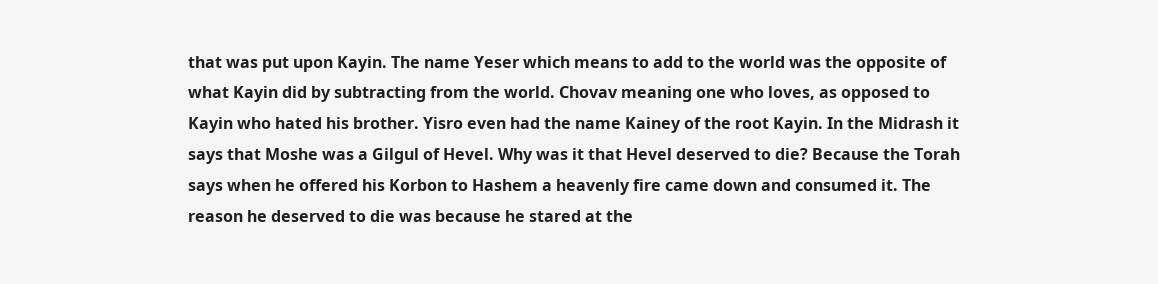that was put upon Kayin. The name Yeser which means to add to the world was the opposite of what Kayin did by subtracting from the world. Chovav meaning one who loves, as opposed to Kayin who hated his brother. Yisro even had the name Kainey of the root Kayin. In the Midrash it says that Moshe was a Gilgul of Hevel. Why was it that Hevel deserved to die? Because the Torah says when he offered his Korbon to Hashem a heavenly fire came down and consumed it. The reason he deserved to die was because he stared at the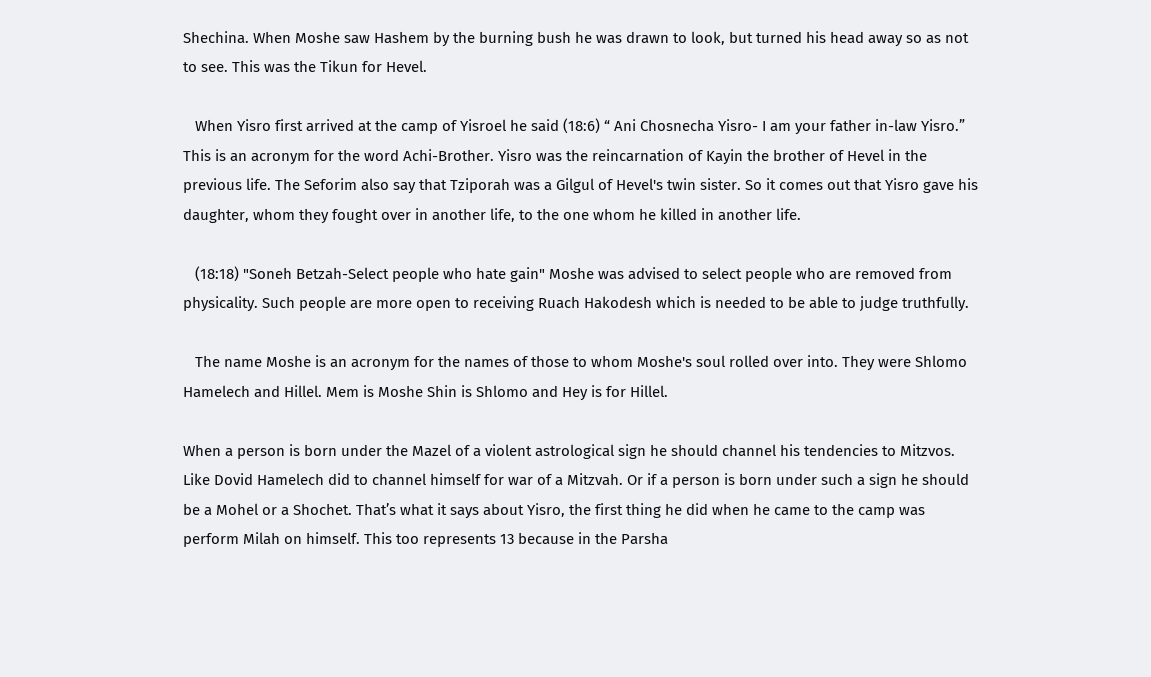Shechina. When Moshe saw Hashem by the burning bush he was drawn to look, but turned his head away so as not to see. This was the Tikun for Hevel.

   When Yisro first arrived at the camp of Yisroel he said (18:6) “ Ani Chosnecha Yisro- I am your father in-law Yisro.” This is an acronym for the word Achi-Brother. Yisro was the reincarnation of Kayin the brother of Hevel in the previous life. The Seforim also say that Tziporah was a Gilgul of Hevel's twin sister. So it comes out that Yisro gave his daughter, whom they fought over in another life, to the one whom he killed in another life.

   (18:18) "Soneh Betzah-Select people who hate gain" Moshe was advised to select people who are removed from physicality. Such people are more open to receiving Ruach Hakodesh which is needed to be able to judge truthfully.

   The name Moshe is an acronym for the names of those to whom Moshe's soul rolled over into. They were Shlomo Hamelech and Hillel. Mem is Moshe Shin is Shlomo and Hey is for Hillel.

When a person is born under the Mazel of a violent astrological sign he should channel his tendencies to Mitzvos. Like Dovid Hamelech did to channel himself for war of a Mitzvah. Or if a person is born under such a sign he should be a Mohel or a Shochet. That’s what it says about Yisro, the first thing he did when he came to the camp was perform Milah on himself. This too represents 13 because in the Parsha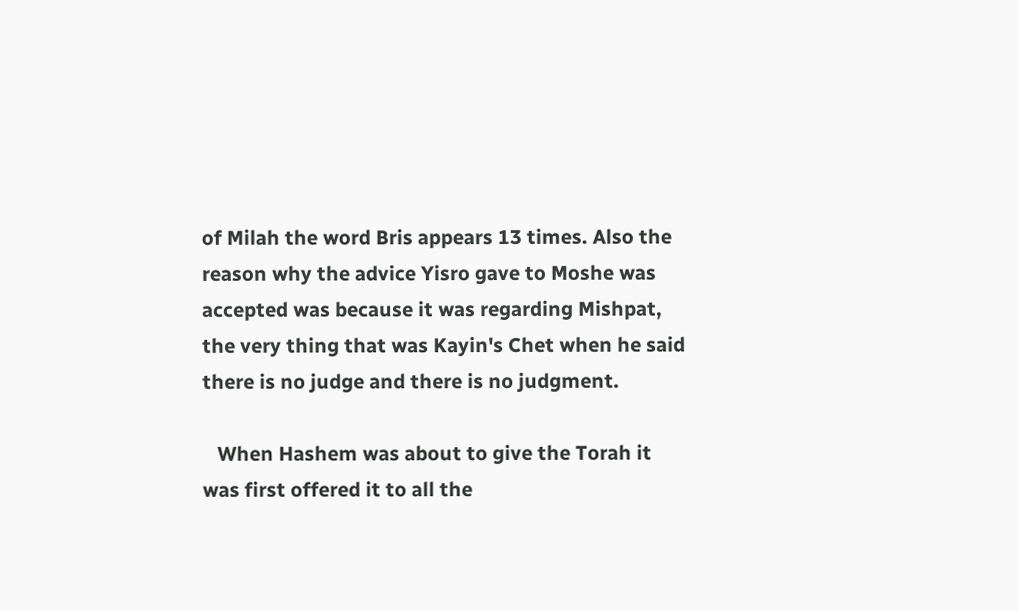of Milah the word Bris appears 13 times. Also the reason why the advice Yisro gave to Moshe was accepted was because it was regarding Mishpat, the very thing that was Kayin's Chet when he said there is no judge and there is no judgment.

   When Hashem was about to give the Torah it was first offered it to all the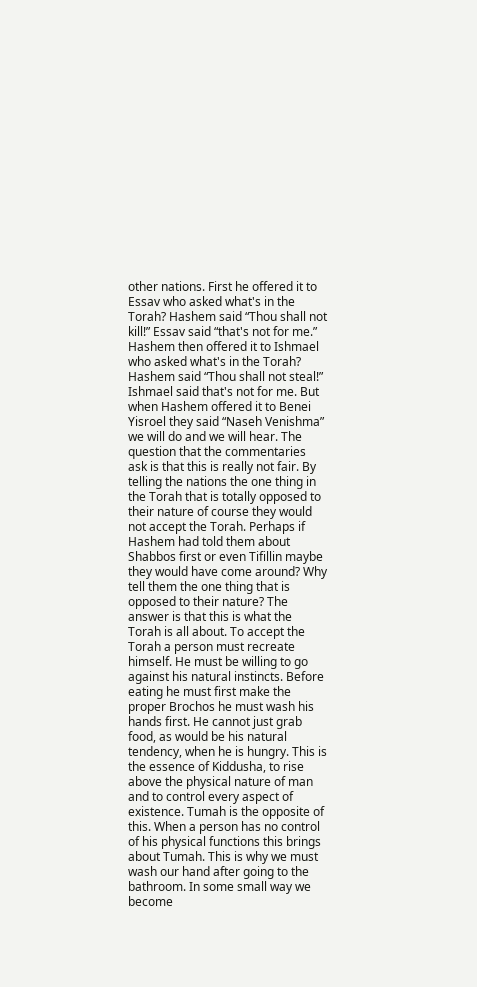other nations. First he offered it to Essav who asked what's in the Torah? Hashem said “Thou shall not kill!” Essav said “that's not for me.” Hashem then offered it to Ishmael who asked what's in the Torah? Hashem said “Thou shall not steal!” Ishmael said that's not for me. But when Hashem offered it to Benei Yisroel they said “Naseh Venishma” we will do and we will hear. The question that the commentaries ask is that this is really not fair. By telling the nations the one thing in the Torah that is totally opposed to their nature of course they would not accept the Torah. Perhaps if Hashem had told them about Shabbos first or even Tifillin maybe they would have come around? Why tell them the one thing that is opposed to their nature? The answer is that this is what the Torah is all about. To accept the Torah a person must recreate himself. He must be willing to go against his natural instincts. Before eating he must first make the proper Brochos he must wash his hands first. He cannot just grab food, as would be his natural tendency, when he is hungry. This is the essence of Kiddusha, to rise above the physical nature of man and to control every aspect of existence. Tumah is the opposite of this. When a person has no control of his physical functions this brings about Tumah. This is why we must wash our hand after going to the bathroom. In some small way we become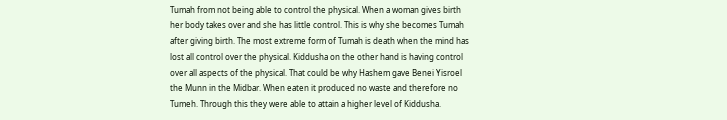Tumah from not being able to control the physical. When a woman gives birth her body takes over and she has little control. This is why she becomes Tumah after giving birth. The most extreme form of Tumah is death when the mind has lost all control over the physical. Kiddusha on the other hand is having control over all aspects of the physical. That could be why Hashem gave Benei Yisroel the Munn in the Midbar. When eaten it produced no waste and therefore no Tumeh. Through this they were able to attain a higher level of Kiddusha.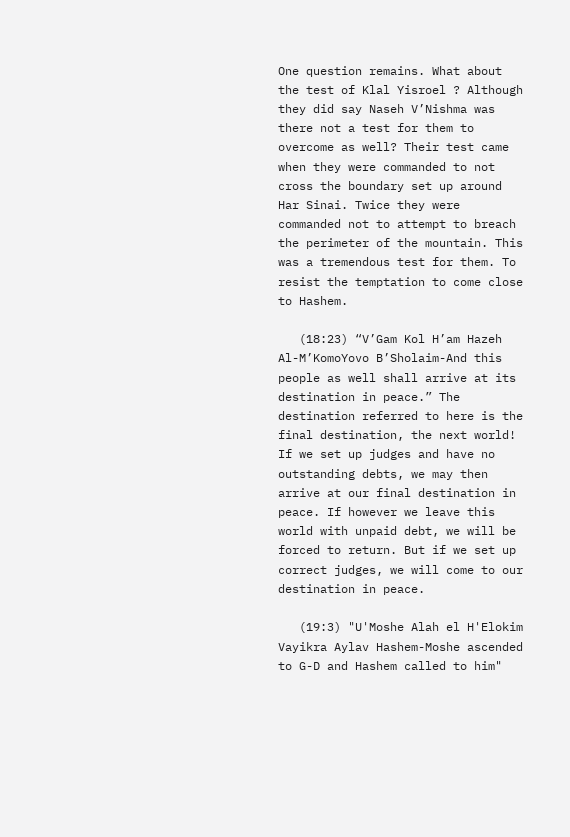One question remains. What about the test of Klal Yisroel ? Although they did say Naseh V’Nishma was there not a test for them to overcome as well? Their test came when they were commanded to not cross the boundary set up around Har Sinai. Twice they were commanded not to attempt to breach the perimeter of the mountain. This was a tremendous test for them. To resist the temptation to come close to Hashem.

   (18:23) “V’Gam Kol H’am Hazeh Al-M’KomoYovo B’Sholaim-And this people as well shall arrive at its destination in peace.” The destination referred to here is the final destination, the next world! If we set up judges and have no outstanding debts, we may then arrive at our final destination in peace. If however we leave this world with unpaid debt, we will be forced to return. But if we set up correct judges, we will come to our destination in peace.

   (19:3) "U'Moshe Alah el H'Elokim Vayikra Aylav Hashem-Moshe ascended to G-D and Hashem called to him"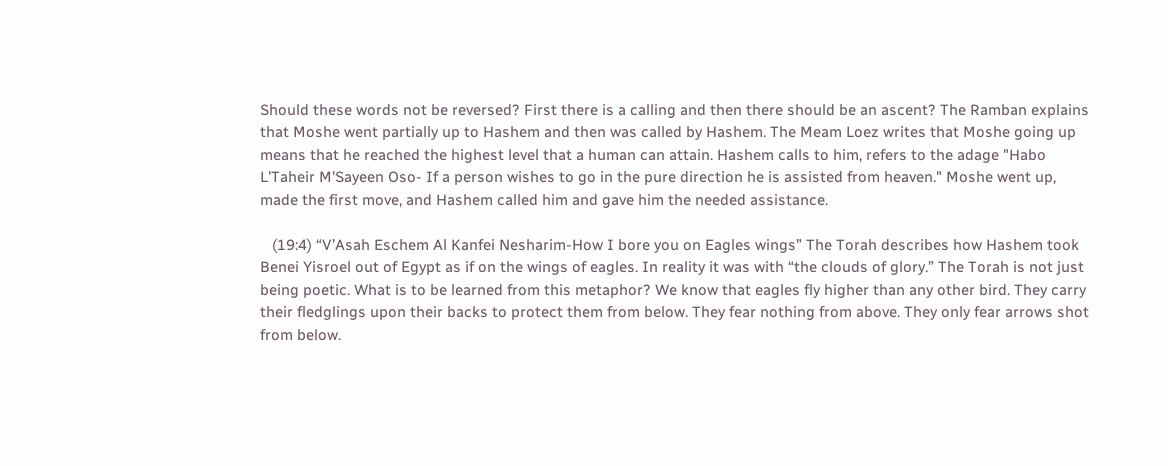Should these words not be reversed? First there is a calling and then there should be an ascent? The Ramban explains that Moshe went partially up to Hashem and then was called by Hashem. The Meam Loez writes that Moshe going up means that he reached the highest level that a human can attain. Hashem calls to him, refers to the adage "Habo L'Taheir M'Sayeen Oso- If a person wishes to go in the pure direction he is assisted from heaven." Moshe went up, made the first move, and Hashem called him and gave him the needed assistance.

   (19:4) “V’Asah Eschem Al Kanfei Nesharim-How I bore you on Eagles wings” The Torah describes how Hashem took Benei Yisroel out of Egypt as if on the wings of eagles. In reality it was with “the clouds of glory.” The Torah is not just being poetic. What is to be learned from this metaphor? We know that eagles fly higher than any other bird. They carry their fledglings upon their backs to protect them from below. They fear nothing from above. They only fear arrows shot from below.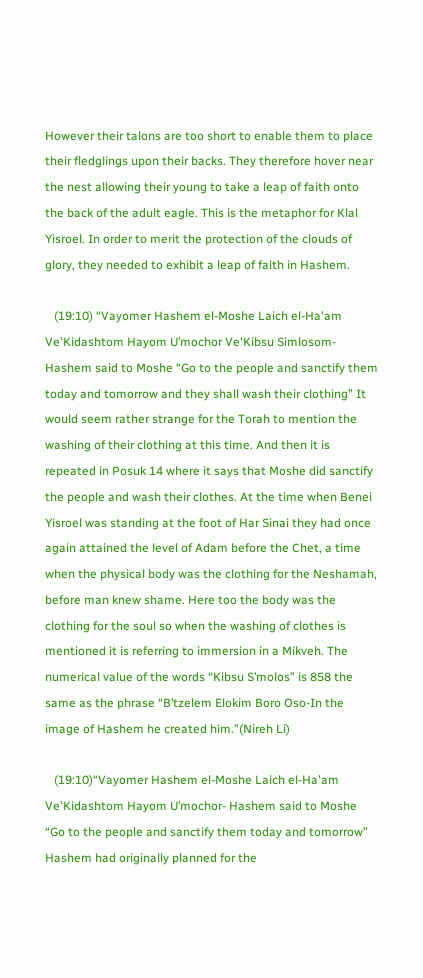However their talons are too short to enable them to place their fledglings upon their backs. They therefore hover near the nest allowing their young to take a leap of faith onto the back of the adult eagle. This is the metaphor for Klal Yisroel. In order to merit the protection of the clouds of glory, they needed to exhibit a leap of faith in Hashem.

   (19:10) “Vayomer Hashem el-Moshe Laich el-Ha'am Ve'Kidashtom Hayom U’mochor Ve'Kibsu Simlosom- Hashem said to Moshe “Go to the people and sanctify them today and tomorrow and they shall wash their clothing” It would seem rather strange for the Torah to mention the washing of their clothing at this time. And then it is repeated in Posuk 14 where it says that Moshe did sanctify the people and wash their clothes. At the time when Benei Yisroel was standing at the foot of Har Sinai they had once again attained the level of Adam before the Chet, a time when the physical body was the clothing for the Neshamah, before man knew shame. Here too the body was the clothing for the soul so when the washing of clothes is mentioned it is referring to immersion in a Mikveh. The numerical value of the words “Kibsu S’molos” is 858 the same as the phrase “B’tzelem Elokim Boro Oso-In the image of Hashem he created him.”(Nireh Li)

   (19:10)“Vayomer Hashem el-Moshe Laich el-Ha'am Ve'Kidashtom Hayom U’mochor- Hashem said to Moshe “Go to the people and sanctify them today and tomorrow” Hashem had originally planned for the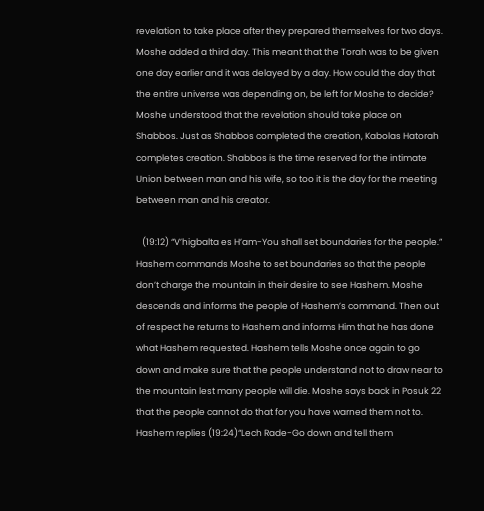revelation to take place after they prepared themselves for two days. Moshe added a third day. This meant that the Torah was to be given one day earlier and it was delayed by a day. How could the day that the entire universe was depending on, be left for Moshe to decide? Moshe understood that the revelation should take place on Shabbos. Just as Shabbos completed the creation, Kabolas Hatorah completes creation. Shabbos is the time reserved for the intimate Union between man and his wife, so too it is the day for the meeting between man and his creator.

   (19:12) “V’higbalta es H’am-You shall set boundaries for the people.” Hashem commands Moshe to set boundaries so that the people don’t charge the mountain in their desire to see Hashem. Moshe descends and informs the people of Hashem’s command. Then out of respect he returns to Hashem and informs Him that he has done what Hashem requested. Hashem tells Moshe once again to go down and make sure that the people understand not to draw near to the mountain lest many people will die. Moshe says back in Posuk 22 that the people cannot do that for you have warned them not to. Hashem replies (19:24)“Lech Rade-Go down and tell them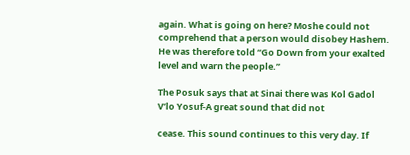again. What is going on here? Moshe could not comprehend that a person would disobey Hashem. He was therefore told “Go Down from your exalted level and warn the people.”

The Posuk says that at Sinai there was Kol Gadol V’lo Yosuf-A great sound that did not

cease. This sound continues to this very day. If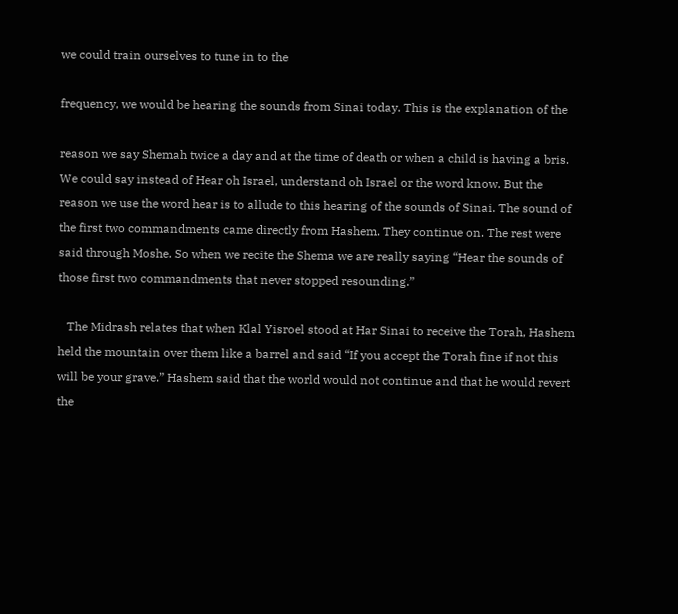we could train ourselves to tune in to the

frequency, we would be hearing the sounds from Sinai today. This is the explanation of the

reason we say Shemah twice a day and at the time of death or when a child is having a bris. We could say instead of Hear oh Israel, understand oh Israel or the word know. But the reason we use the word hear is to allude to this hearing of the sounds of Sinai. The sound of the first two commandments came directly from Hashem. They continue on. The rest were said through Moshe. So when we recite the Shema we are really saying “Hear the sounds of those first two commandments that never stopped resounding.”

   The Midrash relates that when Klal Yisroel stood at Har Sinai to receive the Torah, Hashem held the mountain over them like a barrel and said “If you accept the Torah fine if not this will be your grave.” Hashem said that the world would not continue and that he would revert the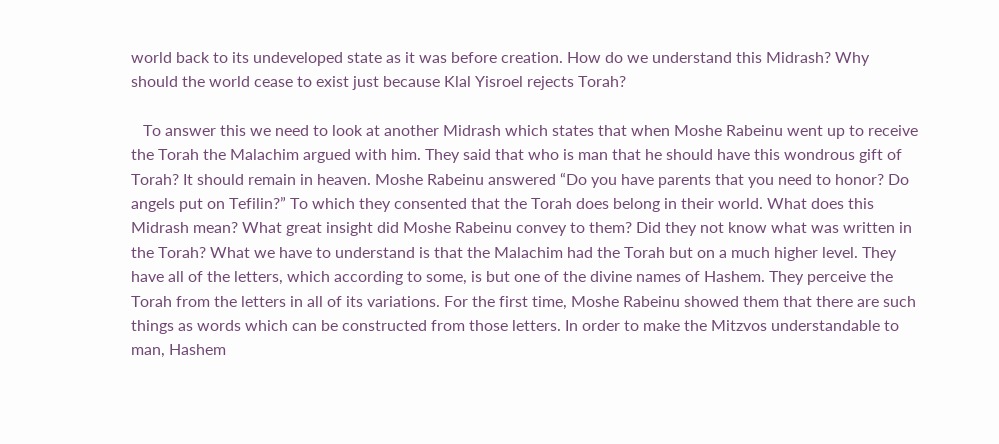world back to its undeveloped state as it was before creation. How do we understand this Midrash? Why should the world cease to exist just because Klal Yisroel rejects Torah?

   To answer this we need to look at another Midrash which states that when Moshe Rabeinu went up to receive the Torah the Malachim argued with him. They said that who is man that he should have this wondrous gift of Torah? It should remain in heaven. Moshe Rabeinu answered “Do you have parents that you need to honor? Do angels put on Tefilin?” To which they consented that the Torah does belong in their world. What does this Midrash mean? What great insight did Moshe Rabeinu convey to them? Did they not know what was written in the Torah? What we have to understand is that the Malachim had the Torah but on a much higher level. They have all of the letters, which according to some, is but one of the divine names of Hashem. They perceive the Torah from the letters in all of its variations. For the first time, Moshe Rabeinu showed them that there are such things as words which can be constructed from those letters. In order to make the Mitzvos understandable to man, Hashem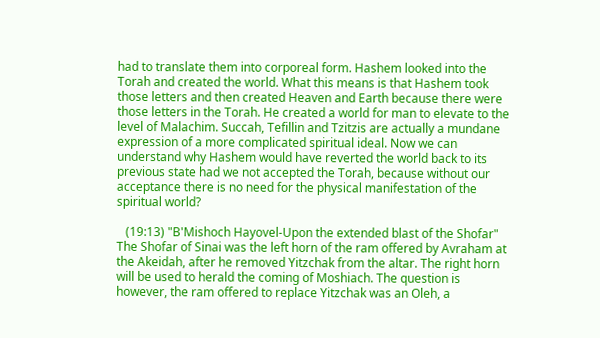had to translate them into corporeal form. Hashem looked into the Torah and created the world. What this means is that Hashem took those letters and then created Heaven and Earth because there were those letters in the Torah. He created a world for man to elevate to the level of Malachim. Succah, Tefillin and Tzitzis are actually a mundane expression of a more complicated spiritual ideal. Now we can understand why Hashem would have reverted the world back to its previous state had we not accepted the Torah, because without our acceptance there is no need for the physical manifestation of the spiritual world?

   (19:13) "B'Mishoch Hayovel-Upon the extended blast of the Shofar" The Shofar of Sinai was the left horn of the ram offered by Avraham at the Akeidah, after he removed Yitzchak from the altar. The right horn will be used to herald the coming of Moshiach. The question is however, the ram offered to replace Yitzchak was an Oleh, a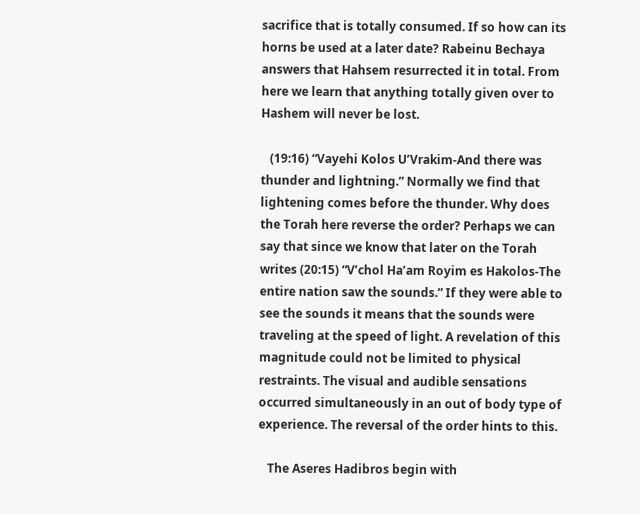sacrifice that is totally consumed. If so how can its horns be used at a later date? Rabeinu Bechaya answers that Hahsem resurrected it in total. From here we learn that anything totally given over to Hashem will never be lost.

   (19:16) “Vayehi Kolos U’Vrakim-And there was thunder and lightning.” Normally we find that lightening comes before the thunder. Why does the Torah here reverse the order? Perhaps we can say that since we know that later on the Torah writes (20:15) “V’chol Ha’am Royim es Hakolos-The entire nation saw the sounds.” If they were able to see the sounds it means that the sounds were traveling at the speed of light. A revelation of this magnitude could not be limited to physical restraints. The visual and audible sensations occurred simultaneously in an out of body type of experience. The reversal of the order hints to this.

   The Aseres Hadibros begin with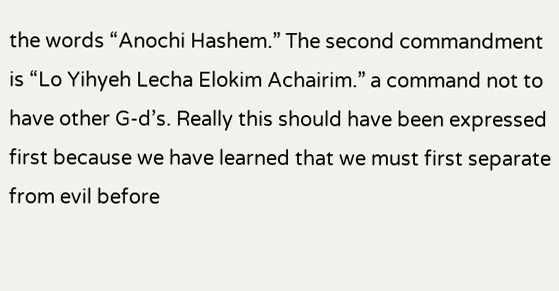the words “Anochi Hashem.” The second commandment is “Lo Yihyeh Lecha Elokim Achairim.” a command not to have other G-d’s. Really this should have been expressed first because we have learned that we must first separate from evil before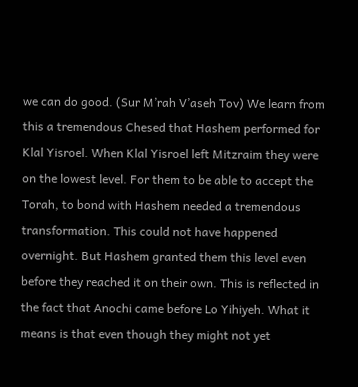we can do good. (Sur M’rah V’aseh Tov) We learn from this a tremendous Chesed that Hashem performed for Klal Yisroel. When Klal Yisroel left Mitzraim they were on the lowest level. For them to be able to accept the Torah, to bond with Hashem needed a tremendous transformation. This could not have happened overnight. But Hashem granted them this level even before they reached it on their own. This is reflected in the fact that Anochi came before Lo Yihiyeh. What it means is that even though they might not yet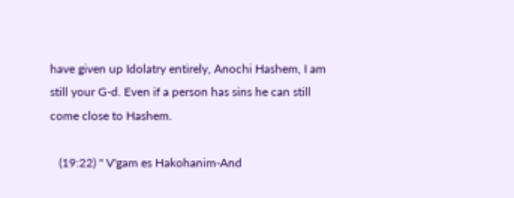have given up Idolatry entirely, Anochi Hashem, I am still your G-d. Even if a person has sins he can still come close to Hashem.

   (19:22) " V'gam es Hakohanim-And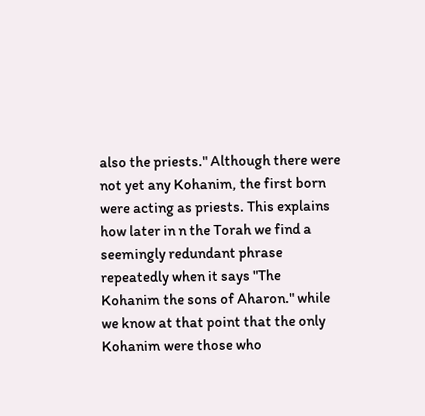also the priests." Although there were not yet any Kohanim, the first born were acting as priests. This explains how later in n the Torah we find a seemingly redundant phrase repeatedly when it says "The Kohanim the sons of Aharon." while we know at that point that the only Kohanim were those who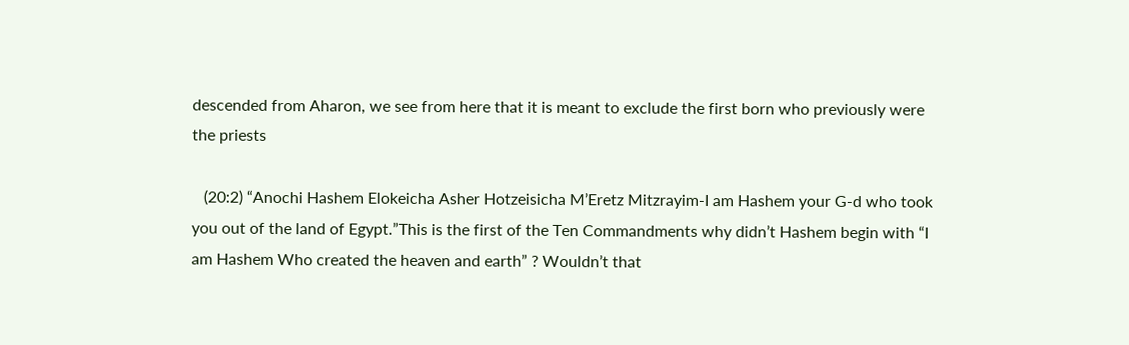descended from Aharon, we see from here that it is meant to exclude the first born who previously were the priests

   (20:2) “Anochi Hashem Elokeicha Asher Hotzeisicha M’Eretz Mitzrayim-I am Hashem your G-d who took you out of the land of Egypt.”This is the first of the Ten Commandments why didn’t Hashem begin with “I am Hashem Who created the heaven and earth” ? Wouldn’t that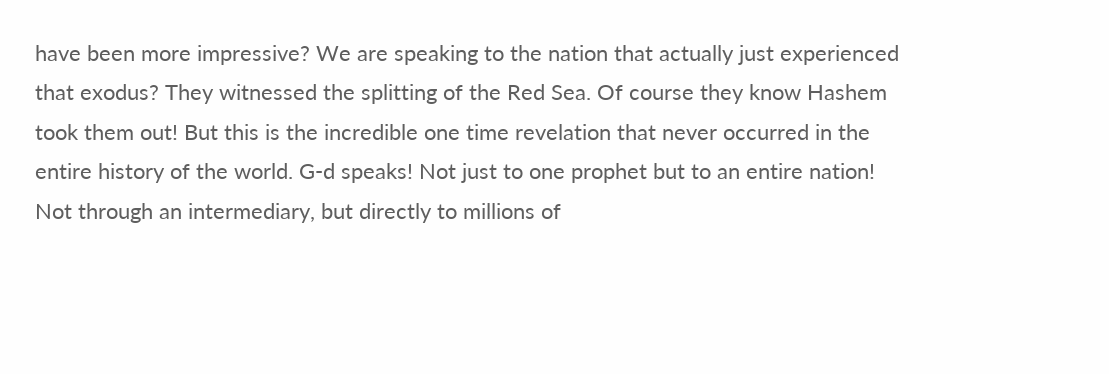have been more impressive? We are speaking to the nation that actually just experienced that exodus? They witnessed the splitting of the Red Sea. Of course they know Hashem took them out! But this is the incredible one time revelation that never occurred in the entire history of the world. G-d speaks! Not just to one prophet but to an entire nation! Not through an intermediary, but directly to millions of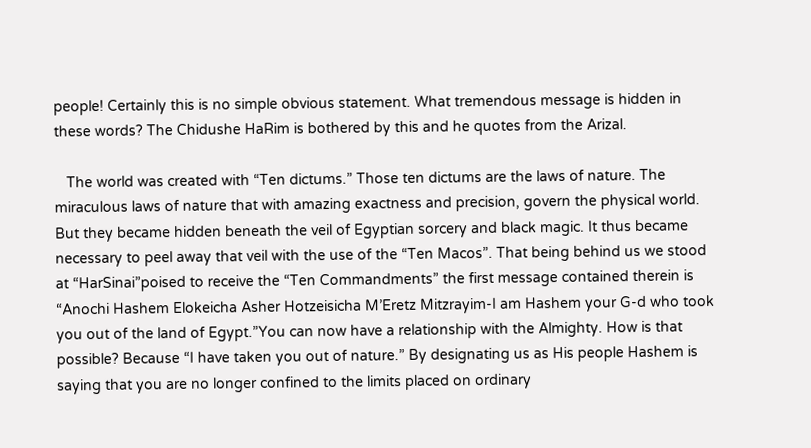people! Certainly this is no simple obvious statement. What tremendous message is hidden in these words? The Chidushe HaRim is bothered by this and he quotes from the Arizal.

   The world was created with “Ten dictums.” Those ten dictums are the laws of nature. The miraculous laws of nature that with amazing exactness and precision, govern the physical world. But they became hidden beneath the veil of Egyptian sorcery and black magic. It thus became necessary to peel away that veil with the use of the “Ten Macos”. That being behind us we stood at “HarSinai”poised to receive the “Ten Commandments” the first message contained therein is “Anochi Hashem Elokeicha Asher Hotzeisicha M’Eretz Mitzrayim-I am Hashem your G-d who took you out of the land of Egypt.”You can now have a relationship with the Almighty. How is that possible? Because “I have taken you out of nature.” By designating us as His people Hashem is saying that you are no longer confined to the limits placed on ordinary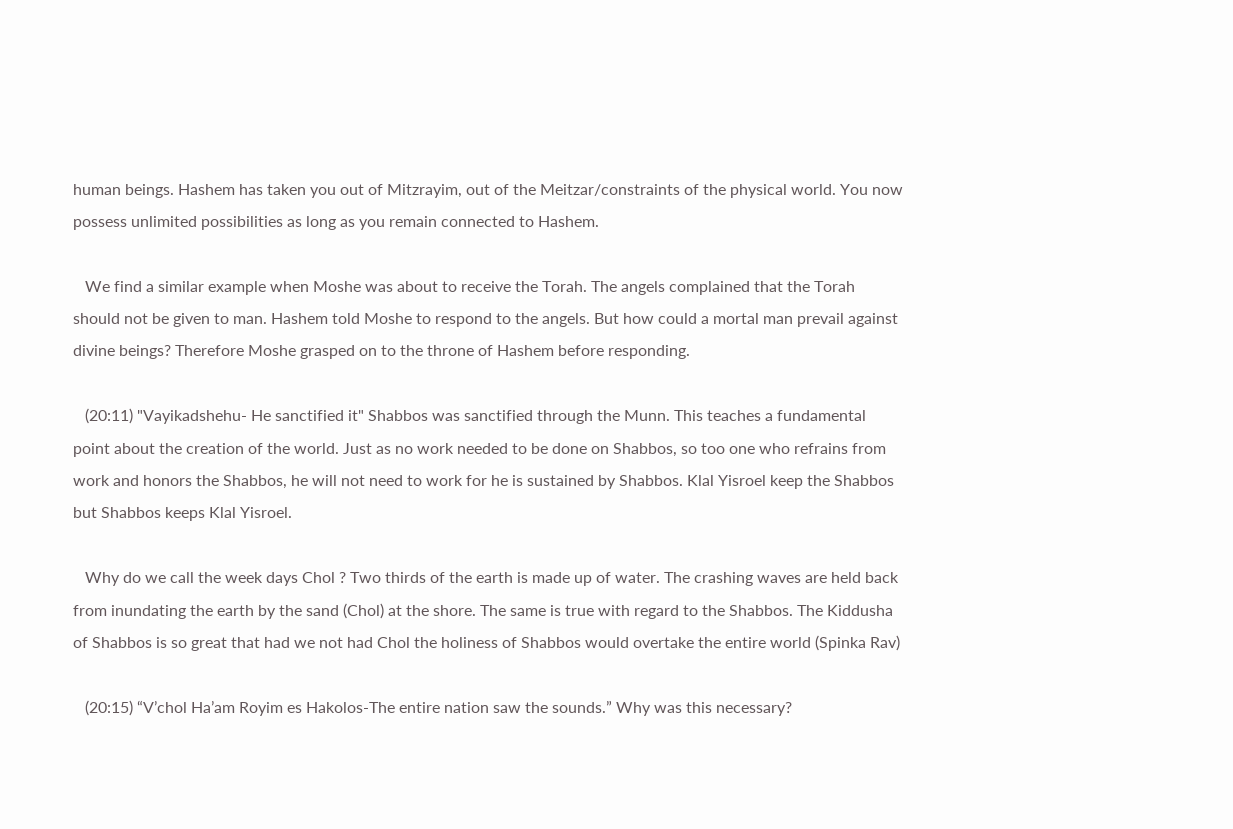human beings. Hashem has taken you out of Mitzrayim, out of the Meitzar/constraints of the physical world. You now possess unlimited possibilities as long as you remain connected to Hashem.

   We find a similar example when Moshe was about to receive the Torah. The angels complained that the Torah should not be given to man. Hashem told Moshe to respond to the angels. But how could a mortal man prevail against divine beings? Therefore Moshe grasped on to the throne of Hashem before responding.

   (20:11) "Vayikadshehu- He sanctified it" Shabbos was sanctified through the Munn. This teaches a fundamental point about the creation of the world. Just as no work needed to be done on Shabbos, so too one who refrains from work and honors the Shabbos, he will not need to work for he is sustained by Shabbos. Klal Yisroel keep the Shabbos but Shabbos keeps Klal Yisroel.

   Why do we call the week days Chol ? Two thirds of the earth is made up of water. The crashing waves are held back from inundating the earth by the sand (Chol) at the shore. The same is true with regard to the Shabbos. The Kiddusha of Shabbos is so great that had we not had Chol the holiness of Shabbos would overtake the entire world (Spinka Rav)

   (20:15) “V’chol Ha’am Royim es Hakolos-The entire nation saw the sounds.” Why was this necessary?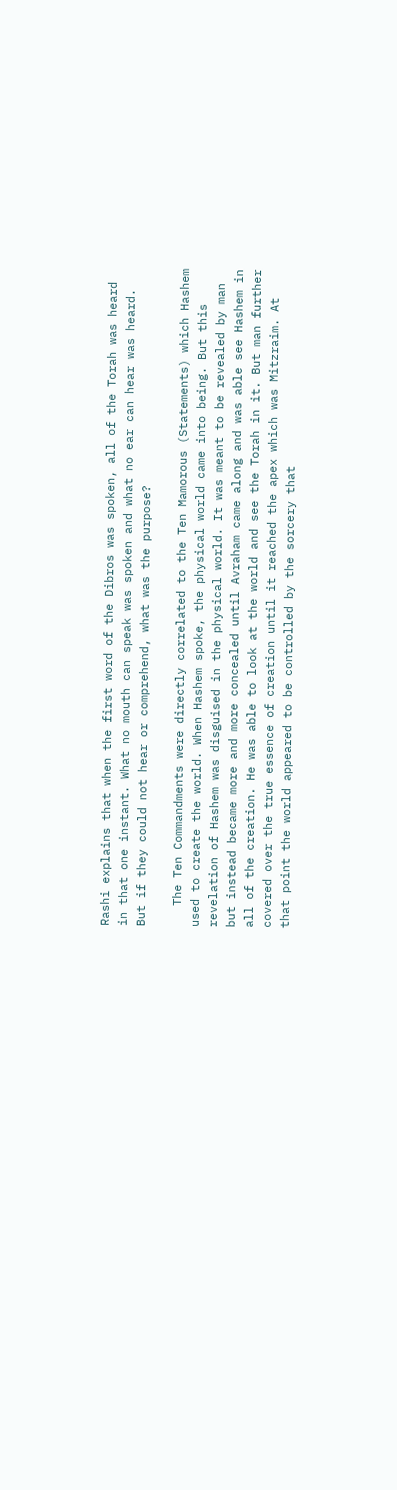Rashi explains that when the first word of the Dibros was spoken, all of the Torah was heard in that one instant. What no mouth can speak was spoken and what no ear can hear was heard. But if they could not hear or comprehend, what was the purpose?

   The Ten Commandments were directly correlated to the Ten Mamorous (Statements) which Hashem used to create the world. When Hashem spoke, the physical world came into being. But this revelation of Hashem was disguised in the physical world. It was meant to be revealed by man but instead became more and more concealed until Avraham came along and was able see Hashem in all of the creation. He was able to look at the world and see the Torah in it. But man further covered over the true essence of creation until it reached the apex which was Mitzraim. At that point the world appeared to be controlled by the sorcery that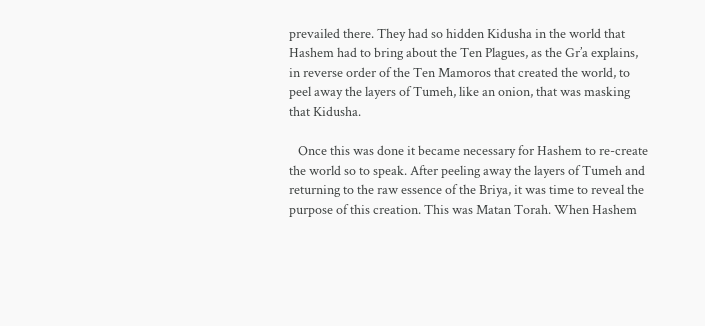prevailed there. They had so hidden Kidusha in the world that Hashem had to bring about the Ten Plagues, as the Gr’a explains, in reverse order of the Ten Mamoros that created the world, to peel away the layers of Tumeh, like an onion, that was masking that Kidusha.

   Once this was done it became necessary for Hashem to re-create the world so to speak. After peeling away the layers of Tumeh and returning to the raw essence of the Briya, it was time to reveal the purpose of this creation. This was Matan Torah. When Hashem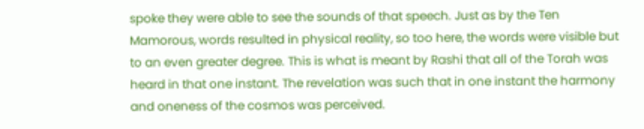spoke they were able to see the sounds of that speech. Just as by the Ten Mamorous, words resulted in physical reality, so too here, the words were visible but to an even greater degree. This is what is meant by Rashi that all of the Torah was heard in that one instant. The revelation was such that in one instant the harmony and oneness of the cosmos was perceived.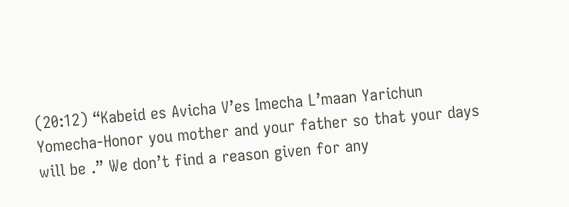(20:12) “Kabeid es Avicha V’es Imecha L’maan Yarichun Yomecha-Honor you mother and your father so that your days will be .” We don’t find a reason given for any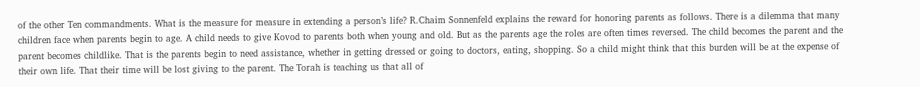of the other Ten commandments. What is the measure for measure in extending a person’s life? R.Chaim Sonnenfeld explains the reward for honoring parents as follows. There is a dilemma that many children face when parents begin to age. A child needs to give Kovod to parents both when young and old. But as the parents age the roles are often times reversed. The child becomes the parent and the parent becomes childlike. That is the parents begin to need assistance, whether in getting dressed or going to doctors, eating, shopping. So a child might think that this burden will be at the expense of their own life. That their time will be lost giving to the parent. The Torah is teaching us that all of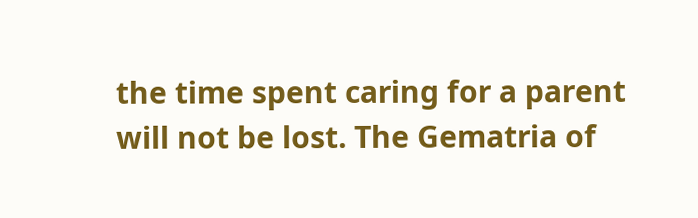the time spent caring for a parent will not be lost. The Gematria of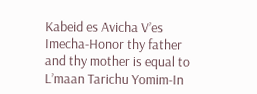Kabeid es Avicha V’es Imecha-Honor thy father and thy mother is equal to L’maan Tarichu Yomim-In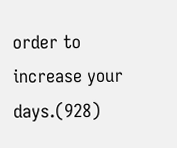order to increase your days.(928)